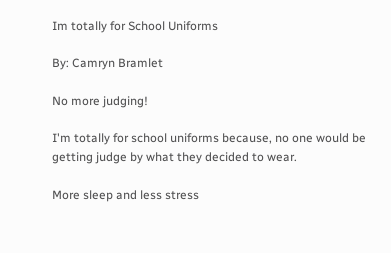Im totally for School Uniforms

By: Camryn Bramlet

No more judging!

I'm totally for school uniforms because, no one would be getting judge by what they decided to wear.

More sleep and less stress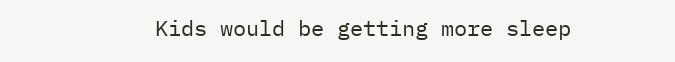Kids would be getting more sleep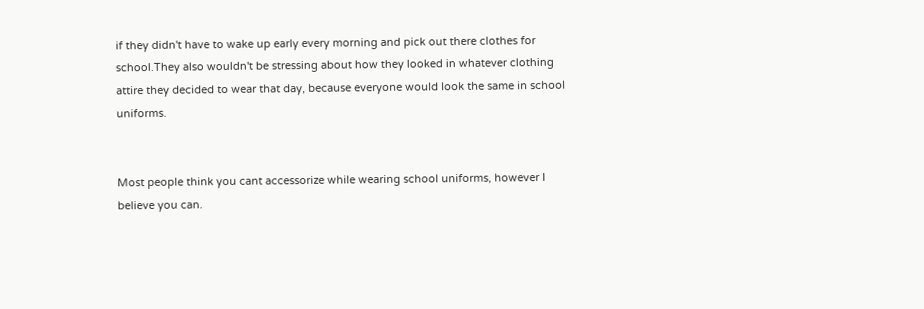if they didn't have to wake up early every morning and pick out there clothes for school.They also wouldn't be stressing about how they looked in whatever clothing attire they decided to wear that day, because everyone would look the same in school uniforms.


Most people think you cant accessorize while wearing school uniforms, however I believe you can.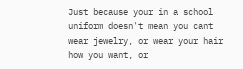Just because your in a school uniform doesn't mean you cant wear jewelry, or wear your hair how you want, or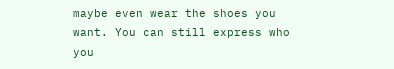maybe even wear the shoes you want. You can still express who you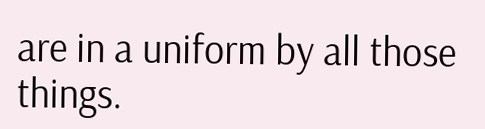are in a uniform by all those things.